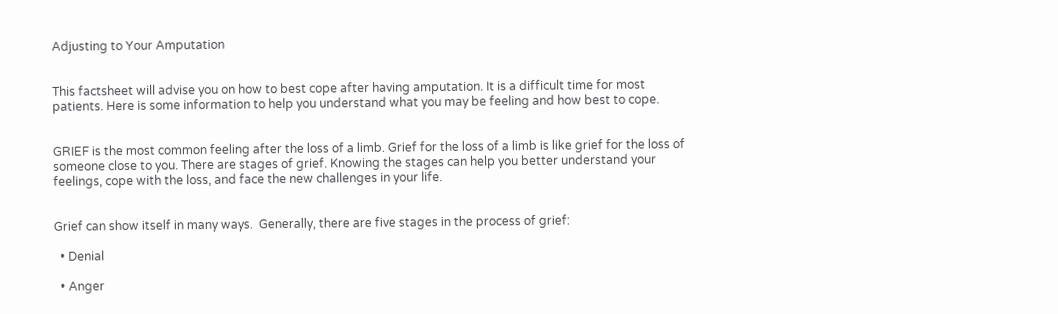Adjusting to Your Amputation


This factsheet will advise you on how to best cope after having amputation. It is a difficult time for most patients. Here is some information to help you understand what you may be feeling and how best to cope.


GRIEF is the most common feeling after the loss of a limb. Grief for the loss of a limb is like grief for the loss of someone close to you. There are stages of grief. Knowing the stages can help you better understand your feelings, cope with the loss, and face the new challenges in your life.


Grief can show itself in many ways.  Generally, there are five stages in the process of grief:

  • Denial

  • Anger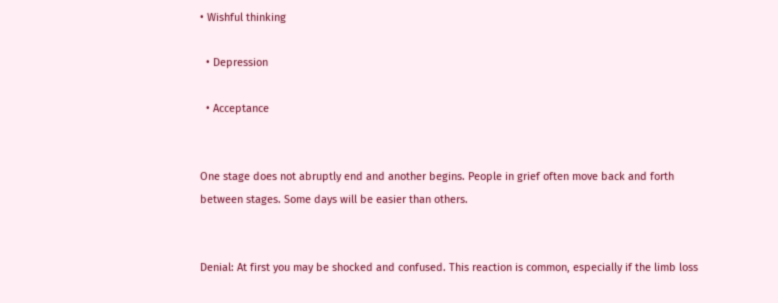• Wishful thinking

  • Depression

  • Acceptance


One stage does not abruptly end and another begins. People in grief often move back and forth between stages. Some days will be easier than others.


Denial: At first you may be shocked and confused. This reaction is common, especially if the limb loss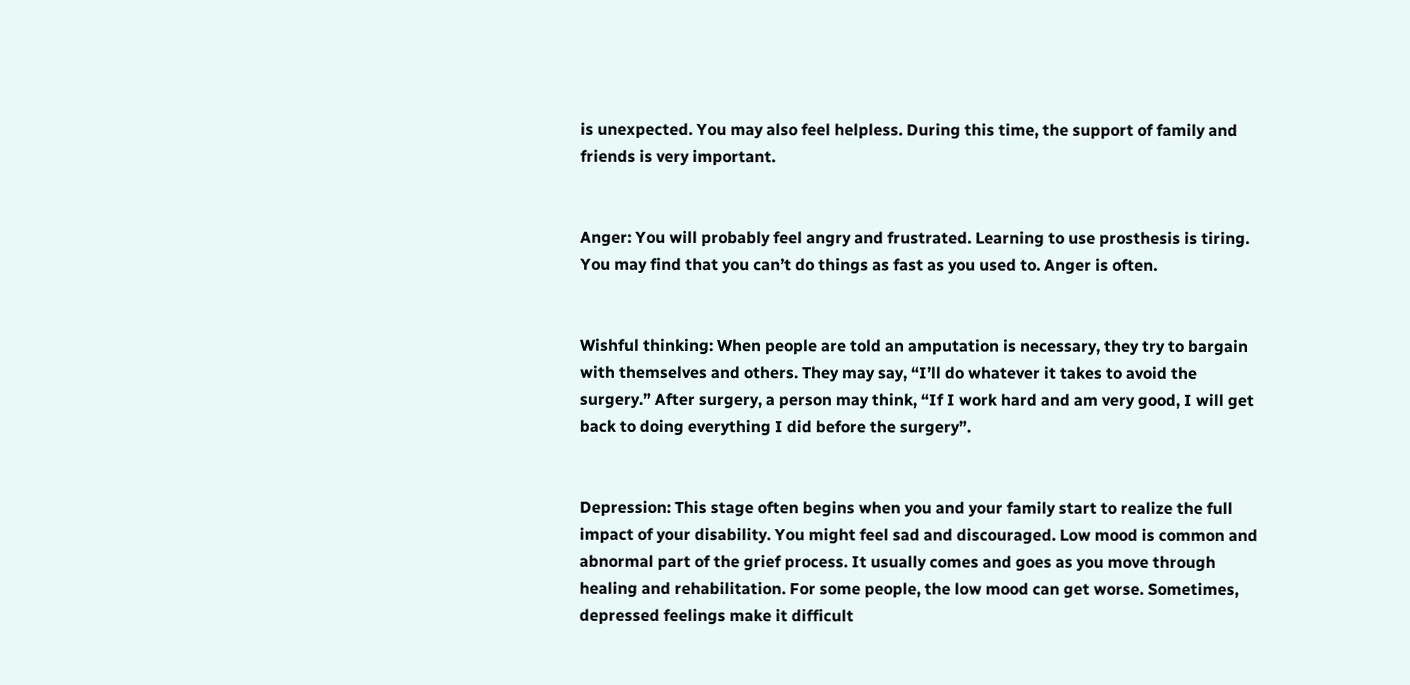is unexpected. You may also feel helpless. During this time, the support of family and friends is very important.


Anger: You will probably feel angry and frustrated. Learning to use prosthesis is tiring. You may find that you can’t do things as fast as you used to. Anger is often.


Wishful thinking: When people are told an amputation is necessary, they try to bargain with themselves and others. They may say, “I’ll do whatever it takes to avoid the surgery.” After surgery, a person may think, “If I work hard and am very good, I will get back to doing everything I did before the surgery”.


Depression: This stage often begins when you and your family start to realize the full impact of your disability. You might feel sad and discouraged. Low mood is common and abnormal part of the grief process. It usually comes and goes as you move through healing and rehabilitation. For some people, the low mood can get worse. Sometimes, depressed feelings make it difficult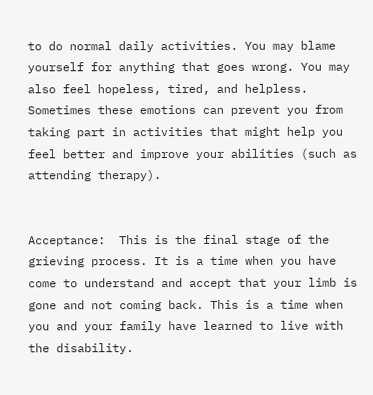to do normal daily activities. You may blame yourself for anything that goes wrong. You may also feel hopeless, tired, and helpless. Sometimes these emotions can prevent you from taking part in activities that might help you feel better and improve your abilities (such as attending therapy).


Acceptance:  This is the final stage of the grieving process. It is a time when you have come to understand and accept that your limb is gone and not coming back. This is a time when you and your family have learned to live with the disability.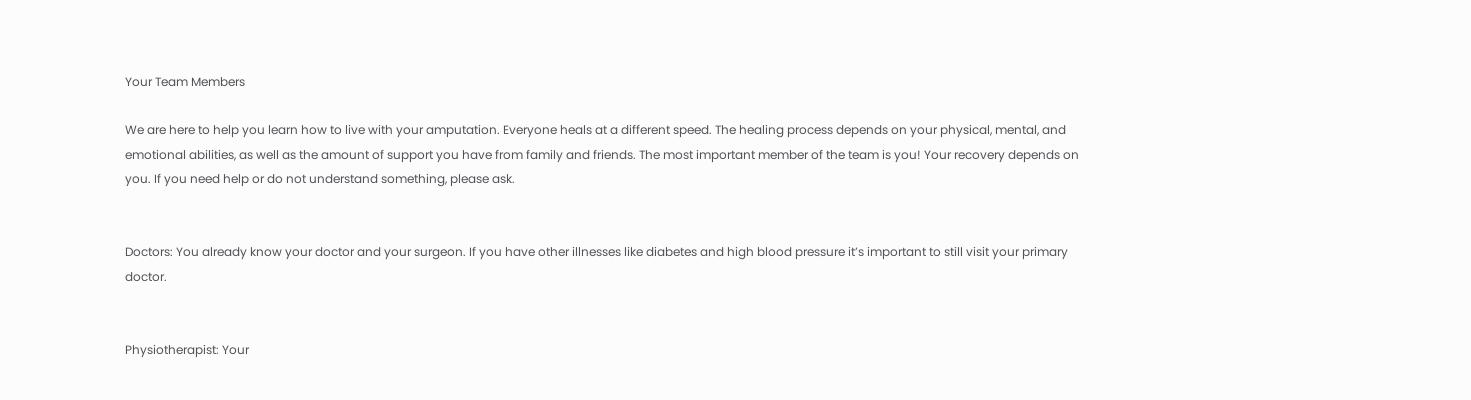Your Team Members

We are here to help you learn how to live with your amputation. Everyone heals at a different speed. The healing process depends on your physical, mental, and emotional abilities, as well as the amount of support you have from family and friends. The most important member of the team is you! Your recovery depends on you. If you need help or do not understand something, please ask.


Doctors: You already know your doctor and your surgeon. If you have other illnesses like diabetes and high blood pressure it’s important to still visit your primary doctor.


Physiotherapist: Your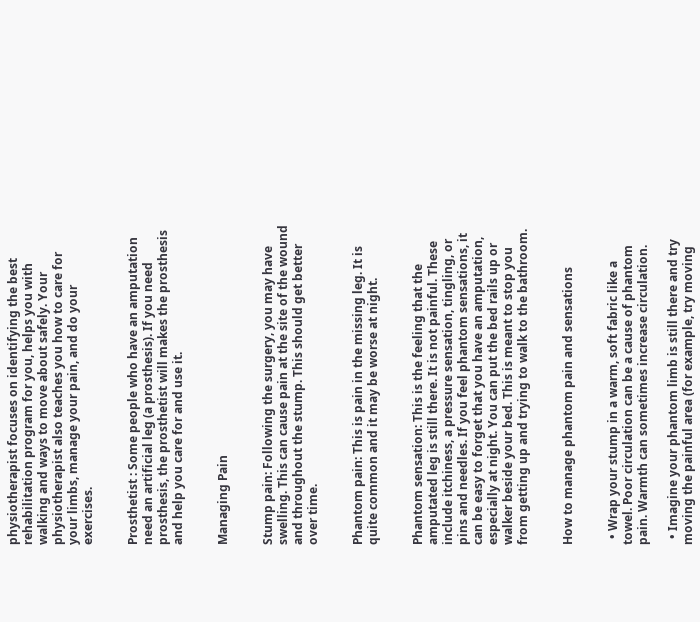physiotherapist focuses on identifying the best rehabilitation program for you, helps you with walking and ways to move about safely. Your physiotherapist also teaches you how to care for your limbs, manage your pain, and do your exercises.


Prosthetist : Some people who have an amputation need an artificial leg (a prosthesis). If you need prosthesis, the prosthetist will makes the prosthesis and help you care for and use it.


Managing Pain


Stump pain: Following the surgery, you may have swelling. This can cause pain at the site of the wound and throughout the stump. This should get better over time.


Phantom pain: This is pain in the missing leg. It is quite common and it may be worse at night.


Phantom sensation: This is the feeling that the amputated leg is still there. It is not painful. These include itchiness, a pressure sensation, tingling, or pins and needles. If you feel phantom sensations, it can be easy to forget that you have an amputation, especially at night. You can put the bed rails up or walker beside your bed. This is meant to stop you from getting up and trying to walk to the bathroom.


How to manage phantom pain and sensations


  • Wrap your stump in a warm, soft fabric like a towel. Poor circulation can be a cause of phantom pain. Warmth can sometimes increase circulation.

  • Imagine your phantom limb is still there and try moving the painful area (for example, try moving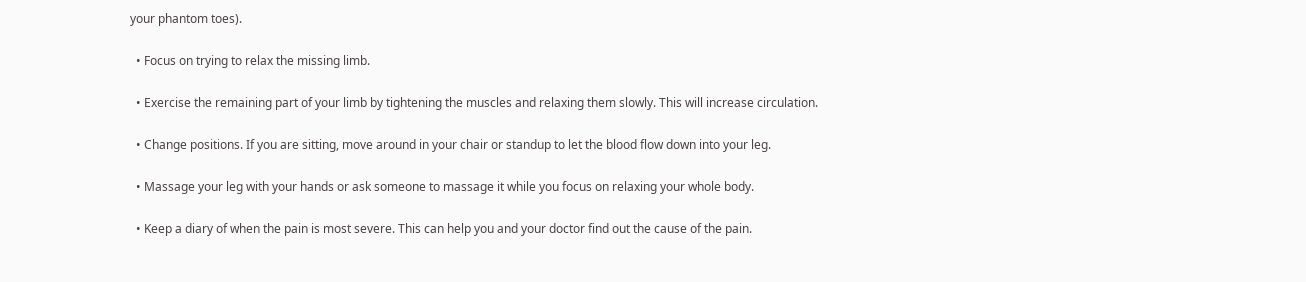your phantom toes).

  • Focus on trying to relax the missing limb.

  • Exercise the remaining part of your limb by tightening the muscles and relaxing them slowly. This will increase circulation.

  • Change positions. If you are sitting, move around in your chair or standup to let the blood flow down into your leg.

  • Massage your leg with your hands or ask someone to massage it while you focus on relaxing your whole body.

  • Keep a diary of when the pain is most severe. This can help you and your doctor find out the cause of the pain.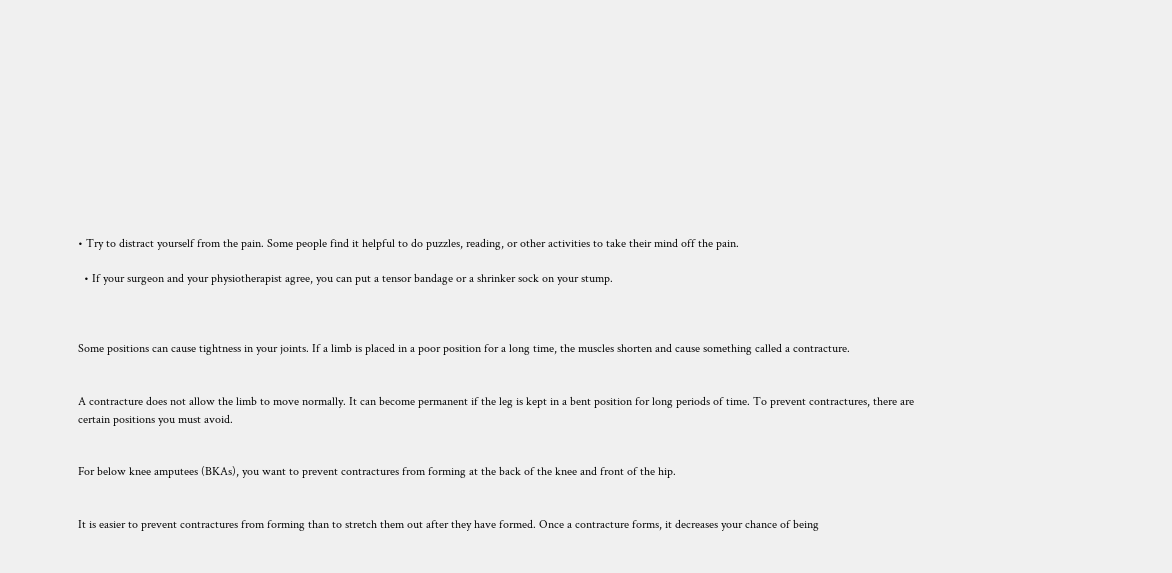• Try to distract yourself from the pain. Some people find it helpful to do puzzles, reading, or other activities to take their mind off the pain.

  • If your surgeon and your physiotherapist agree, you can put a tensor bandage or a shrinker sock on your stump.



Some positions can cause tightness in your joints. If a limb is placed in a poor position for a long time, the muscles shorten and cause something called a contracture.


A contracture does not allow the limb to move normally. It can become permanent if the leg is kept in a bent position for long periods of time. To prevent contractures, there are certain positions you must avoid.


For below knee amputees (BKAs), you want to prevent contractures from forming at the back of the knee and front of the hip.


It is easier to prevent contractures from forming than to stretch them out after they have formed. Once a contracture forms, it decreases your chance of being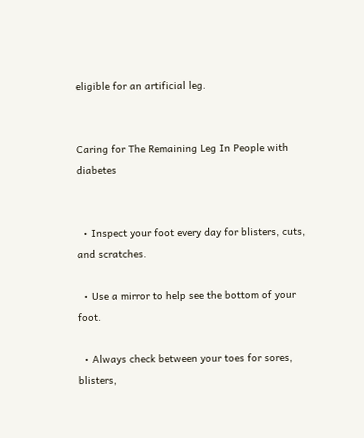eligible for an artificial leg.


Caring for The Remaining Leg In People with diabetes


  • Inspect your foot every day for blisters, cuts, and scratches.

  • Use a mirror to help see the bottom of your foot.

  • Always check between your toes for sores, blisters,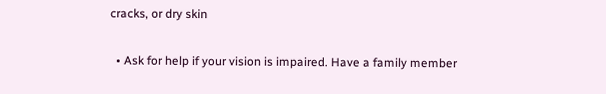cracks, or dry skin

  • Ask for help if your vision is impaired. Have a family member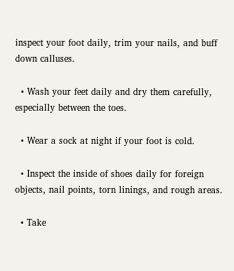inspect your foot daily, trim your nails, and buff down calluses.

  • Wash your feet daily and dry them carefully, especially between the toes.

  • Wear a sock at night if your foot is cold.

  • Inspect the inside of shoes daily for foreign objects, nail points, torn linings, and rough areas.

  • Take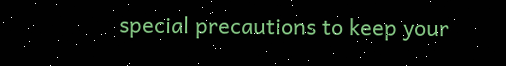special precautions to keep your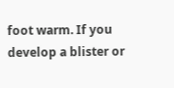foot warm. If you develop a blister or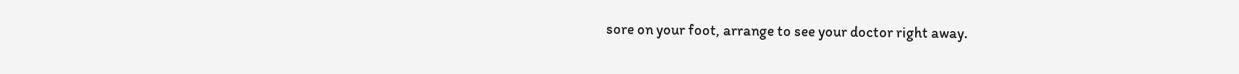sore on your foot, arrange to see your doctor right away.